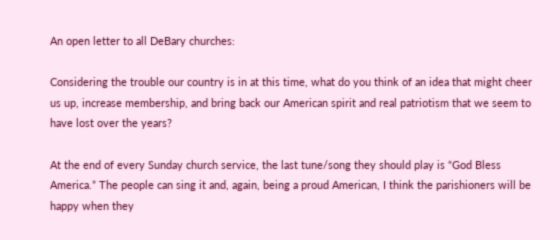An open letter to all DeBary churches:

Considering the trouble our country is in at this time, what do you think of an idea that might cheer us up, increase membership, and bring back our American spirit and real patriotism that we seem to have lost over the years?

At the end of every Sunday church service, the last tune/song they should play is “God Bless America.” The people can sing it and, again, being a proud American, I think the parishioners will be happy when they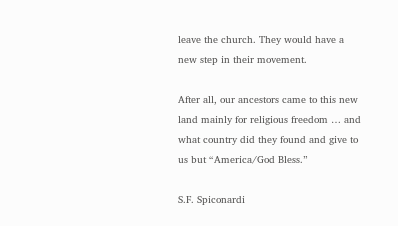leave the church. They would have a new step in their movement.

After all, our ancestors came to this new land mainly for religious freedom … and what country did they found and give to us but “America/God Bless.”

S.F. Spiconardi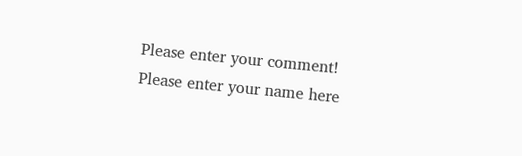Please enter your comment!
Please enter your name here